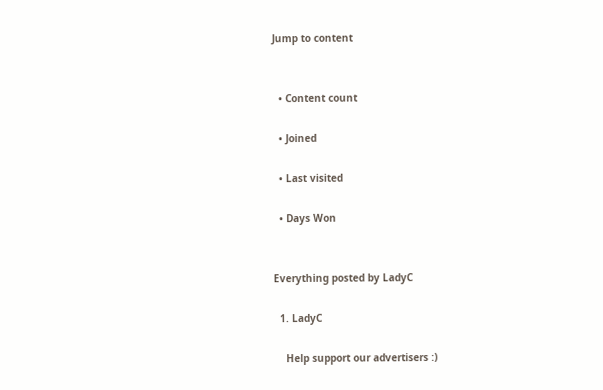Jump to content


  • Content count

  • Joined

  • Last visited

  • Days Won


Everything posted by LadyC

  1. LadyC

    Help support our advertisers :)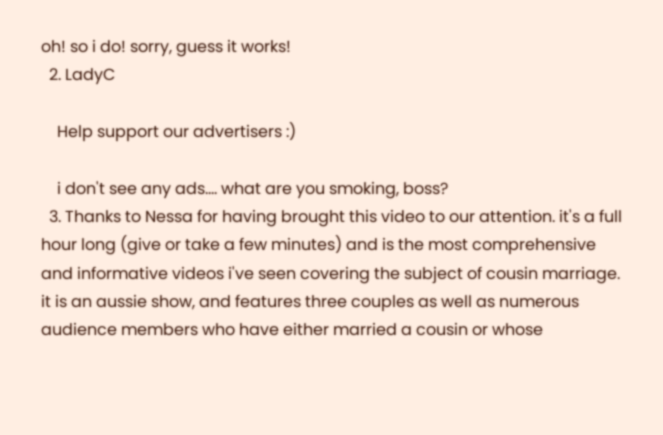oh! so i do! sorry, guess it works!
  2. LadyC

    Help support our advertisers :)

    i don't see any ads.... what are you smoking, boss?
  3. Thanks to Nessa for having brought this video to our attention. it's a full hour long (give or take a few minutes) and is the most comprehensive and informative videos i've seen covering the subject of cousin marriage. it is an aussie show, and features three couples as well as numerous audience members who have either married a cousin or whose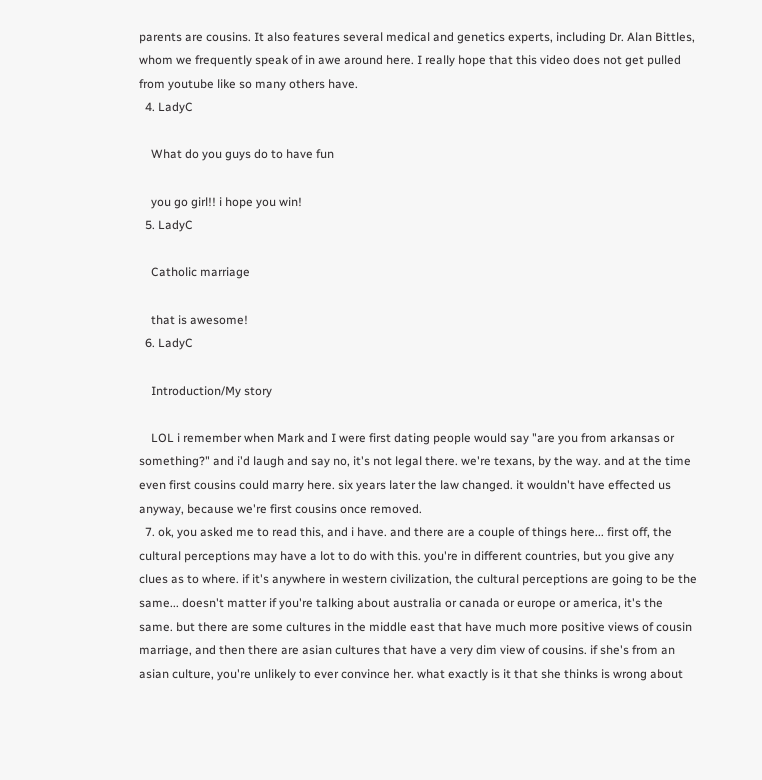parents are cousins. It also features several medical and genetics experts, including Dr. Alan Bittles, whom we frequently speak of in awe around here. I really hope that this video does not get pulled from youtube like so many others have.
  4. LadyC

    What do you guys do to have fun

    you go girl!! i hope you win!
  5. LadyC

    Catholic marriage

    that is awesome!
  6. LadyC

    Introduction/My story

    LOL i remember when Mark and I were first dating people would say "are you from arkansas or something?" and i'd laugh and say no, it's not legal there. we're texans, by the way. and at the time even first cousins could marry here. six years later the law changed. it wouldn't have effected us anyway, because we're first cousins once removed.
  7. ok, you asked me to read this, and i have. and there are a couple of things here... first off, the cultural perceptions may have a lot to do with this. you're in different countries, but you give any clues as to where. if it's anywhere in western civilization, the cultural perceptions are going to be the same... doesn't matter if you're talking about australia or canada or europe or america, it's the same. but there are some cultures in the middle east that have much more positive views of cousin marriage, and then there are asian cultures that have a very dim view of cousins. if she's from an asian culture, you're unlikely to ever convince her. what exactly is it that she thinks is wrong about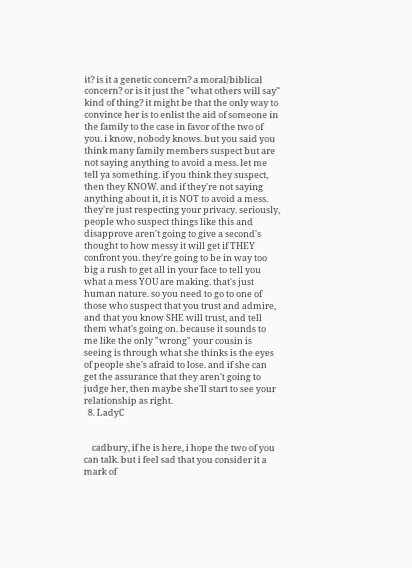it? is it a genetic concern? a moral/biblical concern? or is it just the "what others will say" kind of thing? it might be that the only way to convince her is to enlist the aid of someone in the family to the case in favor of the two of you. i know, nobody knows. but you said you think many family members suspect but are not saying anything to avoid a mess. let me tell ya something. if you think they suspect, then they KNOW. and if they're not saying anything about it, it is NOT to avoid a mess. they're just respecting your privacy. seriously, people who suspect things like this and disapprove aren't going to give a second's thought to how messy it will get if THEY confront you. they're going to be in way too big a rush to get all in your face to tell you what a mess YOU are making. that's just human nature. so you need to go to one of those who suspect that you trust and admire, and that you know SHE will trust, and tell them what's going on. because it sounds to me like the only "wrong" your cousin is seeing is through what she thinks is the eyes of people she's afraid to lose. and if she can get the assurance that they aren't going to judge her, then maybe she'll start to see your relationship as right.
  8. LadyC


    cadbury, if he is here, i hope the two of you can talk. but i feel sad that you consider it a mark of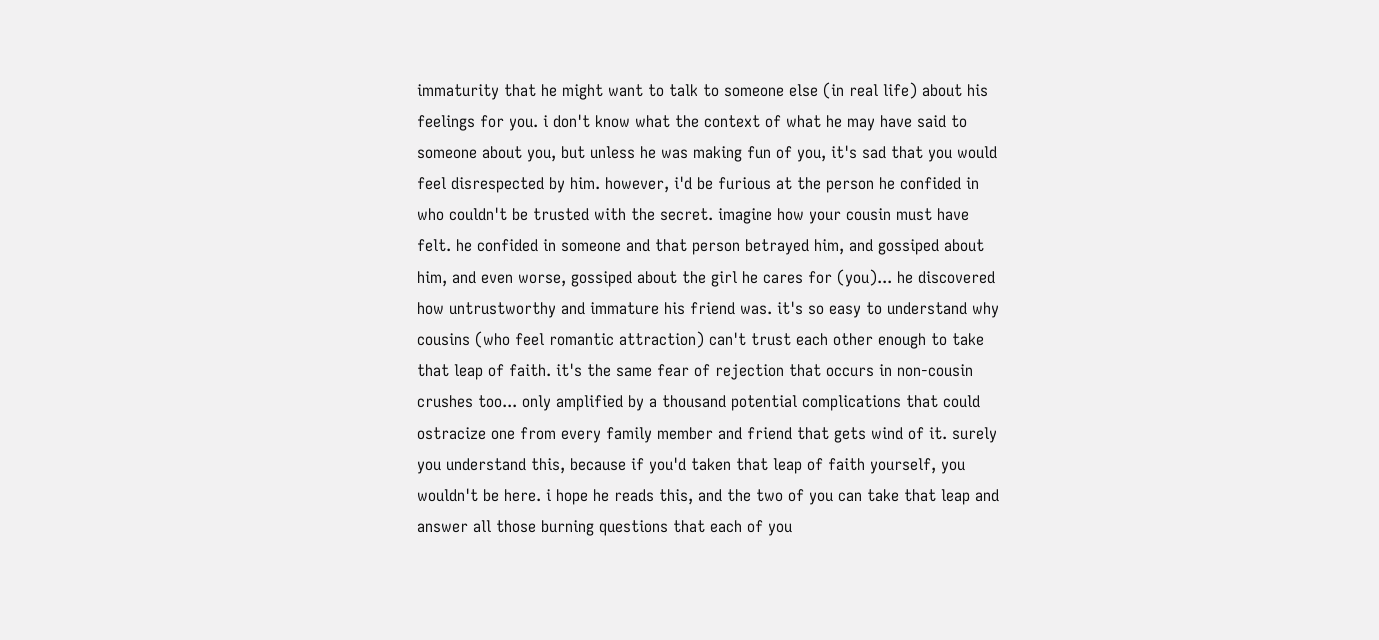immaturity that he might want to talk to someone else (in real life) about his feelings for you. i don't know what the context of what he may have said to someone about you, but unless he was making fun of you, it's sad that you would feel disrespected by him. however, i'd be furious at the person he confided in who couldn't be trusted with the secret. imagine how your cousin must have felt. he confided in someone and that person betrayed him, and gossiped about him, and even worse, gossiped about the girl he cares for (you)... he discovered how untrustworthy and immature his friend was. it's so easy to understand why cousins (who feel romantic attraction) can't trust each other enough to take that leap of faith. it's the same fear of rejection that occurs in non-cousin crushes too... only amplified by a thousand potential complications that could ostracize one from every family member and friend that gets wind of it. surely you understand this, because if you'd taken that leap of faith yourself, you wouldn't be here. i hope he reads this, and the two of you can take that leap and answer all those burning questions that each of you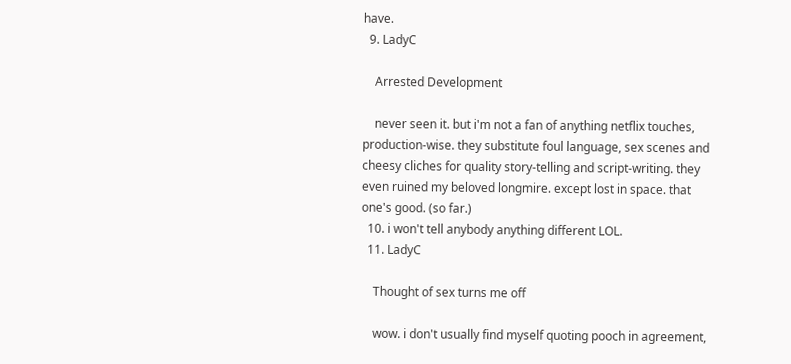have.
  9. LadyC

    Arrested Development

    never seen it. but i'm not a fan of anything netflix touches, production-wise. they substitute foul language, sex scenes and cheesy cliches for quality story-telling and script-writing. they even ruined my beloved longmire. except lost in space. that one's good. (so far.)
  10. i won't tell anybody anything different LOL.
  11. LadyC

    Thought of sex turns me off

    wow. i don't usually find myself quoting pooch in agreement,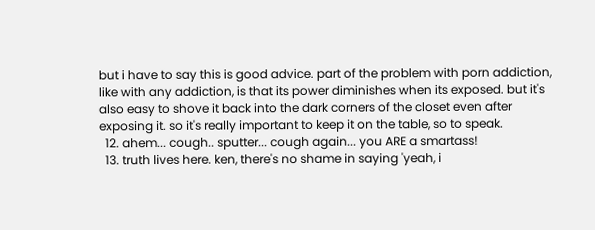but i have to say this is good advice. part of the problem with porn addiction, like with any addiction, is that its power diminishes when its exposed. but it's also easy to shove it back into the dark corners of the closet even after exposing it. so it's really important to keep it on the table, so to speak.
  12. ahem... cough.. sputter... cough again... you ARE a smartass!
  13. truth lives here. ken, there's no shame in saying 'yeah, i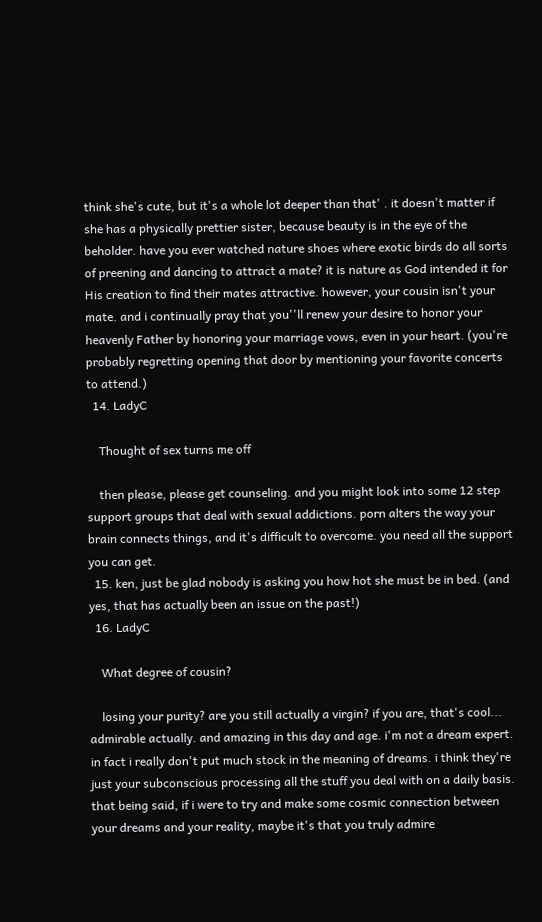think she's cute, but it's a whole lot deeper than that' . it doesn't matter if she has a physically prettier sister, because beauty is in the eye of the beholder. have you ever watched nature shoes where exotic birds do all sorts of preening and dancing to attract a mate? it is nature as God intended it for His creation to find their mates attractive. however, your cousin isn't your mate. and i continually pray that you''ll renew your desire to honor your heavenly Father by honoring your marriage vows, even in your heart. (you're probably regretting opening that door by mentioning your favorite concerts to attend.)
  14. LadyC

    Thought of sex turns me off

    then please, please get counseling. and you might look into some 12 step support groups that deal with sexual addictions. porn alters the way your brain connects things, and it's difficult to overcome. you need all the support you can get.
  15. ken, just be glad nobody is asking you how hot she must be in bed. (and yes, that has actually been an issue on the past!)
  16. LadyC

    What degree of cousin?

    losing your purity? are you still actually a virgin? if you are, that's cool... admirable actually. and amazing in this day and age. i'm not a dream expert. in fact i really don't put much stock in the meaning of dreams. i think they're just your subconscious processing all the stuff you deal with on a daily basis. that being said, if i were to try and make some cosmic connection between your dreams and your reality, maybe it's that you truly admire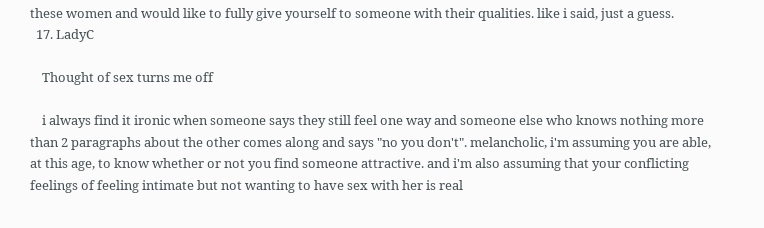these women and would like to fully give yourself to someone with their qualities. like i said, just a guess.
  17. LadyC

    Thought of sex turns me off

    i always find it ironic when someone says they still feel one way and someone else who knows nothing more than 2 paragraphs about the other comes along and says "no you don't". melancholic, i'm assuming you are able, at this age, to know whether or not you find someone attractive. and i'm also assuming that your conflicting feelings of feeling intimate but not wanting to have sex with her is real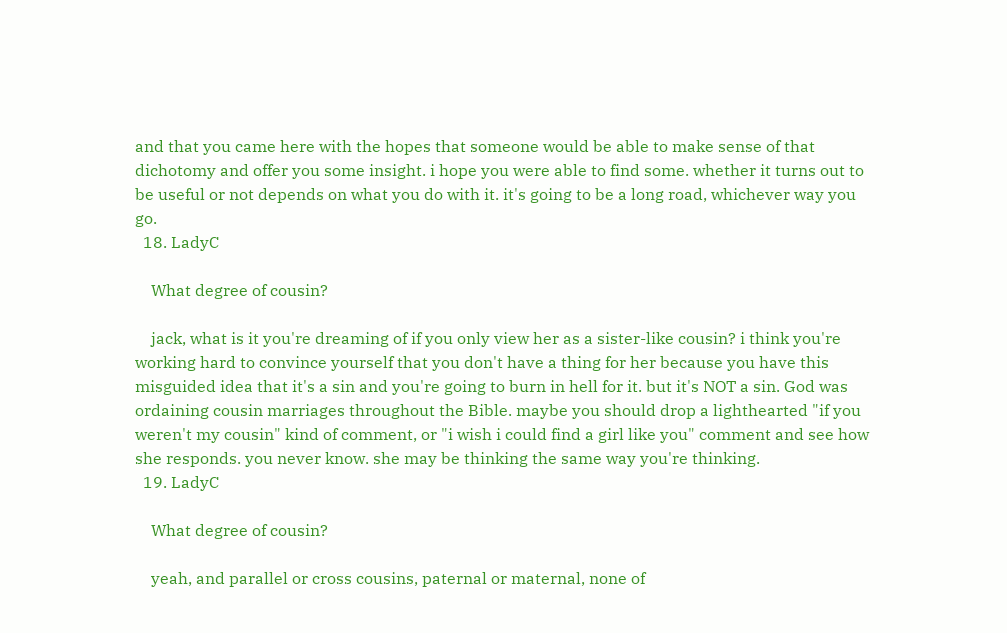and that you came here with the hopes that someone would be able to make sense of that dichotomy and offer you some insight. i hope you were able to find some. whether it turns out to be useful or not depends on what you do with it. it's going to be a long road, whichever way you go.
  18. LadyC

    What degree of cousin?

    jack, what is it you're dreaming of if you only view her as a sister-like cousin? i think you're working hard to convince yourself that you don't have a thing for her because you have this misguided idea that it's a sin and you're going to burn in hell for it. but it's NOT a sin. God was ordaining cousin marriages throughout the Bible. maybe you should drop a lighthearted "if you weren't my cousin" kind of comment, or "i wish i could find a girl like you" comment and see how she responds. you never know. she may be thinking the same way you're thinking.
  19. LadyC

    What degree of cousin?

    yeah, and parallel or cross cousins, paternal or maternal, none of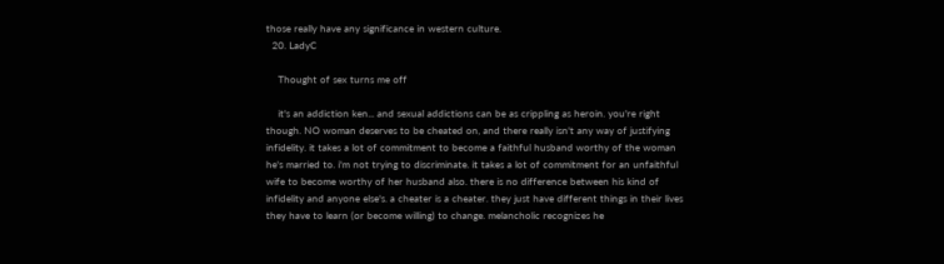those really have any significance in western culture.
  20. LadyC

    Thought of sex turns me off

    it's an addiction ken... and sexual addictions can be as crippling as heroin. you're right though. NO woman deserves to be cheated on, and there really isn't any way of justifying infidelity. it takes a lot of commitment to become a faithful husband worthy of the woman he's married to. i'm not trying to discriminate. it takes a lot of commitment for an unfaithful wife to become worthy of her husband also. there is no difference between his kind of infidelity and anyone else's. a cheater is a cheater. they just have different things in their lives they have to learn (or become willing) to change. melancholic recognizes he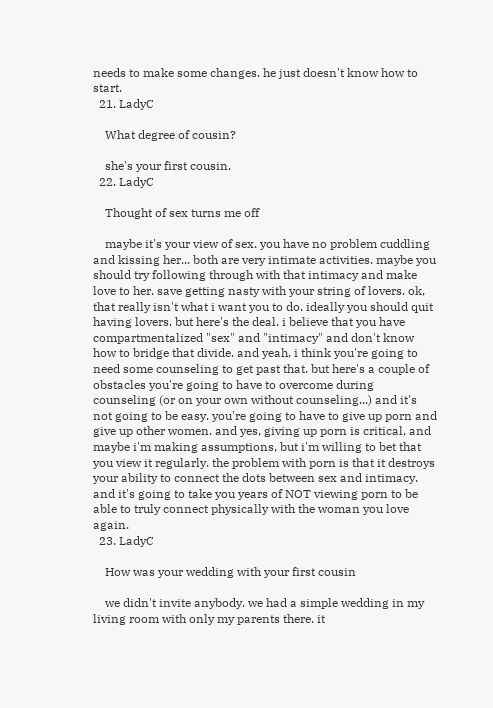needs to make some changes. he just doesn't know how to start.
  21. LadyC

    What degree of cousin?

    she's your first cousin.
  22. LadyC

    Thought of sex turns me off

    maybe it's your view of sex. you have no problem cuddling and kissing her... both are very intimate activities. maybe you should try following through with that intimacy and make love to her. save getting nasty with your string of lovers. ok, that really isn't what i want you to do. ideally you should quit having lovers. but here's the deal. i believe that you have compartmentalized "sex" and "intimacy" and don't know how to bridge that divide. and yeah, i think you're going to need some counseling to get past that. but here's a couple of obstacles you're going to have to overcome during counseling (or on your own without counseling...) and it's not going to be easy. you're going to have to give up porn and give up other women. and yes, giving up porn is critical, and maybe i'm making assumptions, but i'm willing to bet that you view it regularly. the problem with porn is that it destroys your ability to connect the dots between sex and intimacy. and it's going to take you years of NOT viewing porn to be able to truly connect physically with the woman you love again.
  23. LadyC

    How was your wedding with your first cousin

    we didn't invite anybody. we had a simple wedding in my living room with only my parents there. it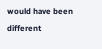would have been different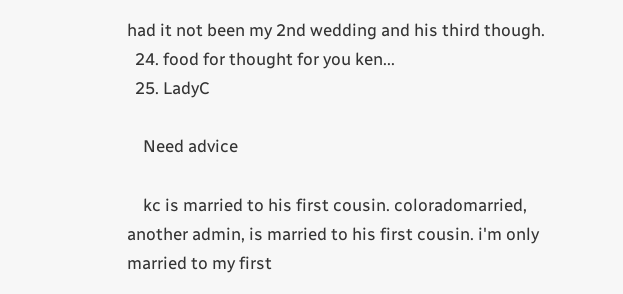had it not been my 2nd wedding and his third though.
  24. food for thought for you ken...
  25. LadyC

    Need advice

    kc is married to his first cousin. coloradomarried, another admin, is married to his first cousin. i'm only married to my first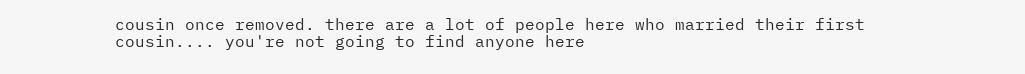cousin once removed. there are a lot of people here who married their first cousin.... you're not going to find anyone here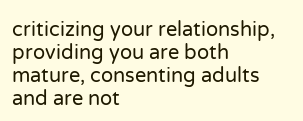criticizing your relationship, providing you are both mature, consenting adults and are not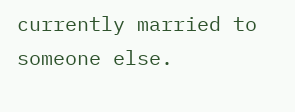currently married to someone else.